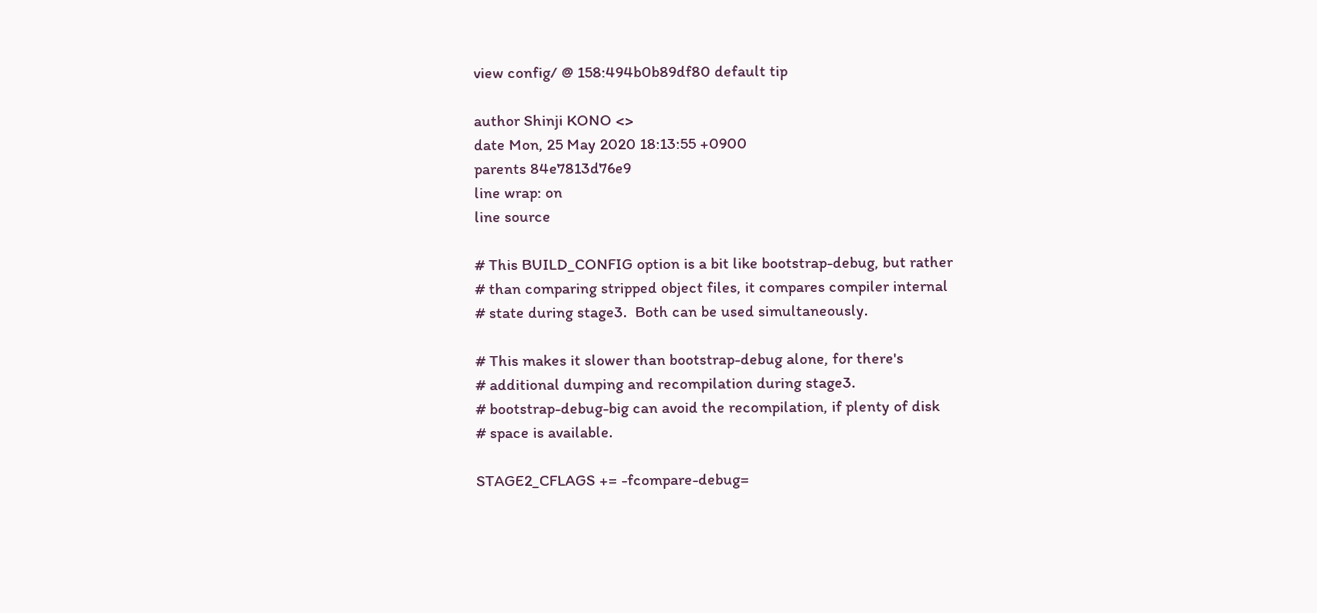view config/ @ 158:494b0b89df80 default tip

author Shinji KONO <>
date Mon, 25 May 2020 18:13:55 +0900
parents 84e7813d76e9
line wrap: on
line source

# This BUILD_CONFIG option is a bit like bootstrap-debug, but rather
# than comparing stripped object files, it compares compiler internal
# state during stage3.  Both can be used simultaneously.

# This makes it slower than bootstrap-debug alone, for there's
# additional dumping and recompilation during stage3.
# bootstrap-debug-big can avoid the recompilation, if plenty of disk
# space is available.

STAGE2_CFLAGS += -fcompare-debug=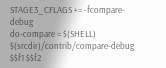STAGE3_CFLAGS += -fcompare-debug
do-compare = $(SHELL) $(srcdir)/contrib/compare-debug $$f1 $$f2